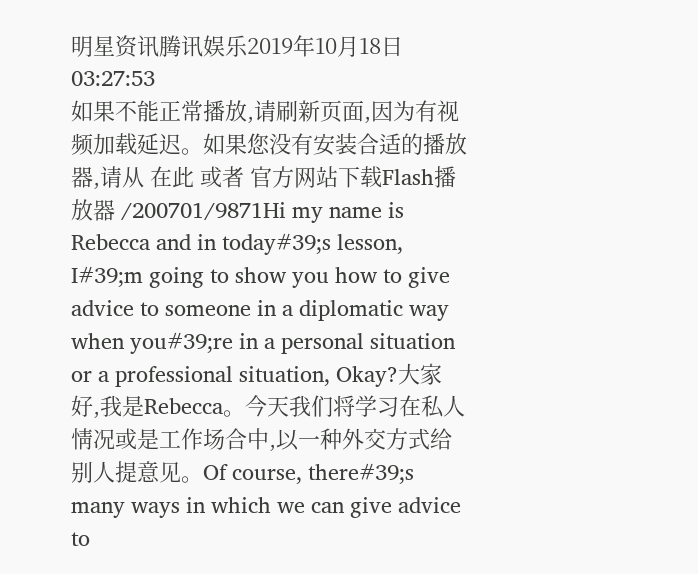明星资讯腾讯娱乐2019年10月18日 03:27:53
如果不能正常播放,请刷新页面,因为有视频加载延迟。如果您没有安装合适的播放器,请从 在此 或者 官方网站下载Flash播放器 /200701/9871Hi my name is Rebecca and in today#39;s lesson, I#39;m going to show you how to give advice to someone in a diplomatic way when you#39;re in a personal situation or a professional situation, Okay?大家好,我是Rebecca。今天我们将学习在私人情况或是工作场合中,以一种外交方式给别人提意见。Of course, there#39;s many ways in which we can give advice to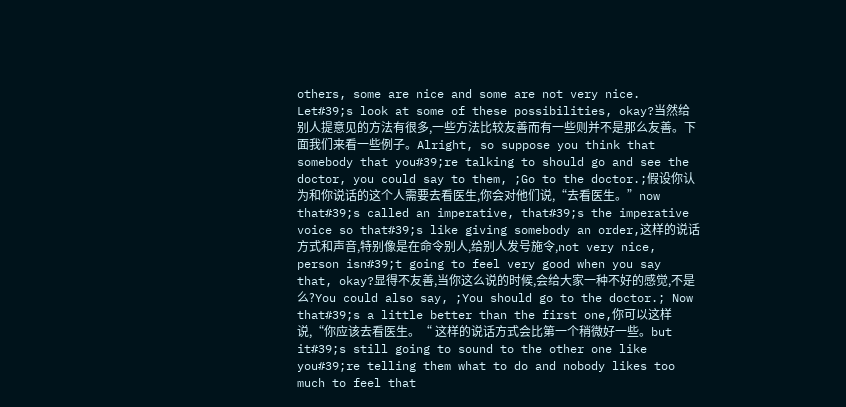others, some are nice and some are not very nice. Let#39;s look at some of these possibilities, okay?当然给别人提意见的方法有很多,一些方法比较友善而有一些则并不是那么友善。下面我们来看一些例子。Alright, so suppose you think that somebody that you#39;re talking to should go and see the doctor, you could say to them, ;Go to the doctor.;假设你认为和你说话的这个人需要去看医生,你会对他们说,“去看医生。”now that#39;s called an imperative, that#39;s the imperative voice so that#39;s like giving somebody an order,这样的说话方式和声音,特别像是在命令别人,给别人发号施令,not very nice, person isn#39;t going to feel very good when you say that, okay?显得不友善,当你这么说的时候,会给大家一种不好的感觉,不是么?You could also say, ;You should go to the doctor.; Now that#39;s a little better than the first one,你可以这样说,“你应该去看医生。“ 这样的说话方式会比第一个稍微好一些。but it#39;s still going to sound to the other one like you#39;re telling them what to do and nobody likes too much to feel that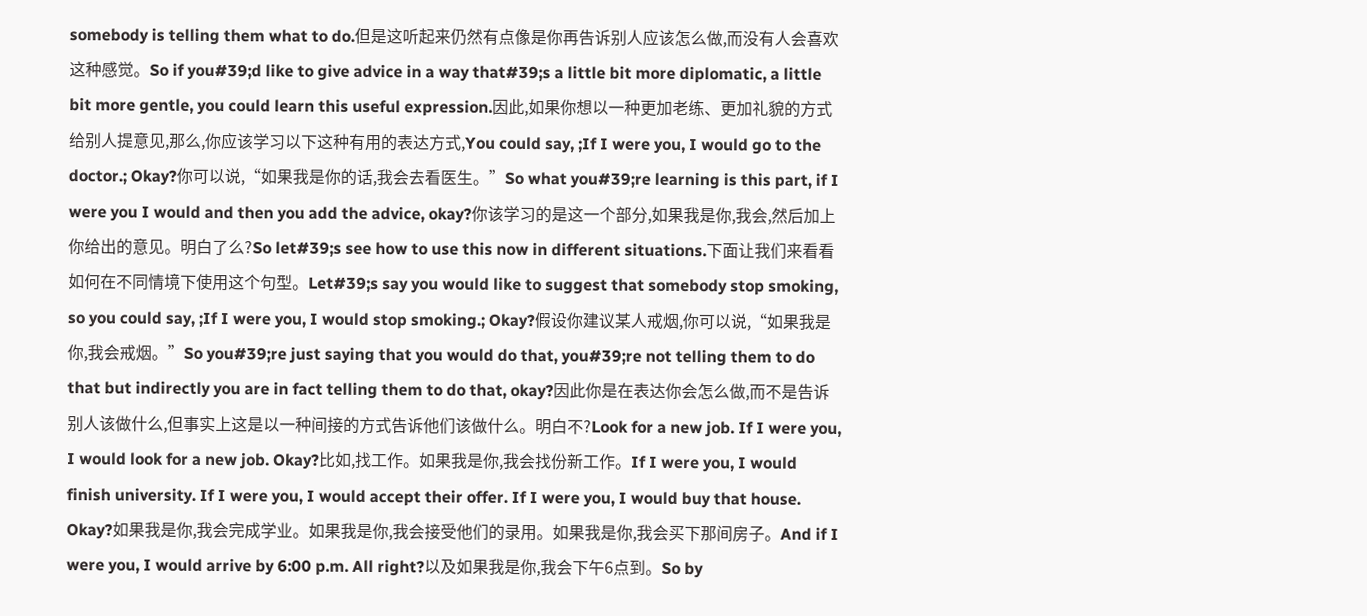somebody is telling them what to do.但是这听起来仍然有点像是你再告诉别人应该怎么做,而没有人会喜欢这种感觉。So if you#39;d like to give advice in a way that#39;s a little bit more diplomatic, a little bit more gentle, you could learn this useful expression.因此,如果你想以一种更加老练、更加礼貌的方式给别人提意见,那么,你应该学习以下这种有用的表达方式,You could say, ;If I were you, I would go to the doctor.; Okay?你可以说,“如果我是你的话,我会去看医生。”So what you#39;re learning is this part, if I were you I would and then you add the advice, okay?你该学习的是这一个部分,如果我是你,我会,然后加上你给出的意见。明白了么?So let#39;s see how to use this now in different situations.下面让我们来看看如何在不同情境下使用这个句型。Let#39;s say you would like to suggest that somebody stop smoking, so you could say, ;If I were you, I would stop smoking.; Okay?假设你建议某人戒烟,你可以说,“如果我是你,我会戒烟。”So you#39;re just saying that you would do that, you#39;re not telling them to do that but indirectly you are in fact telling them to do that, okay?因此你是在表达你会怎么做,而不是告诉别人该做什么,但事实上这是以一种间接的方式告诉他们该做什么。明白不?Look for a new job. If I were you, I would look for a new job. Okay?比如,找工作。如果我是你,我会找份新工作。If I were you, I would finish university. If I were you, I would accept their offer. If I were you, I would buy that house. Okay?如果我是你,我会完成学业。如果我是你,我会接受他们的录用。如果我是你,我会买下那间房子。And if I were you, I would arrive by 6:00 p.m. All right?以及如果我是你,我会下午6点到。So by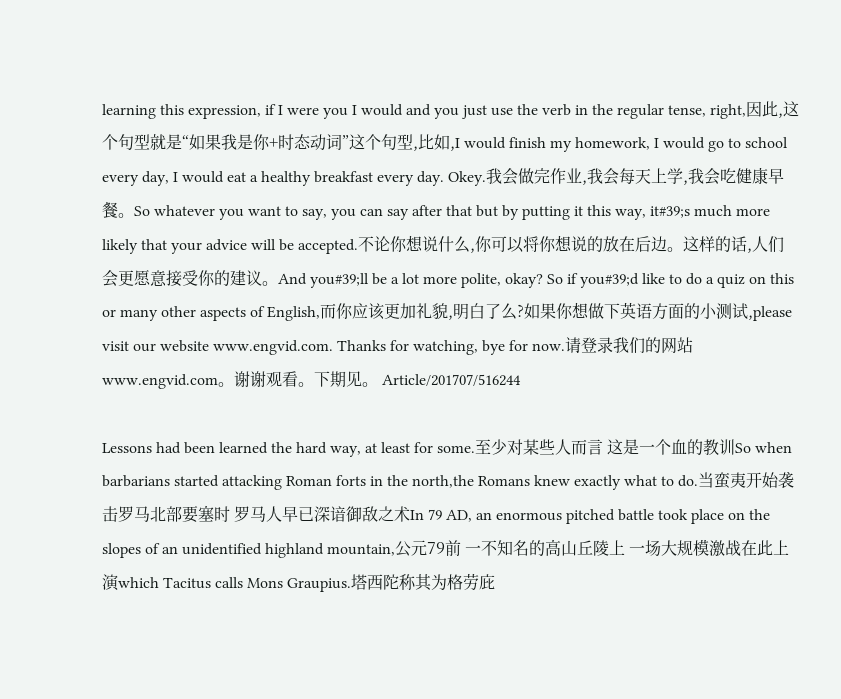learning this expression, if I were you I would and you just use the verb in the regular tense, right,因此,这个句型就是“如果我是你+时态动词”这个句型,比如,I would finish my homework, I would go to school every day, I would eat a healthy breakfast every day. Okey.我会做完作业,我会每天上学,我会吃健康早餐。So whatever you want to say, you can say after that but by putting it this way, it#39;s much more likely that your advice will be accepted.不论你想说什么,你可以将你想说的放在后边。这样的话,人们会更愿意接受你的建议。And you#39;ll be a lot more polite, okay? So if you#39;d like to do a quiz on this or many other aspects of English,而你应该更加礼貌,明白了么?如果你想做下英语方面的小测试,please visit our website www.engvid.com. Thanks for watching, bye for now.请登录我们的网站www.engvid.com。谢谢观看。下期见。 Article/201707/516244

Lessons had been learned the hard way, at least for some.至少对某些人而言 这是一个血的教训So when barbarians started attacking Roman forts in the north,the Romans knew exactly what to do.当蛮夷开始袭击罗马北部要塞时 罗马人早已深谙御敌之术In 79 AD, an enormous pitched battle took place on the slopes of an unidentified highland mountain,公元79前 一不知名的高山丘陵上 一场大规模激战在此上演which Tacitus calls Mons Graupius.塔西陀称其为格劳庇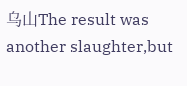乌山The result was another slaughter,but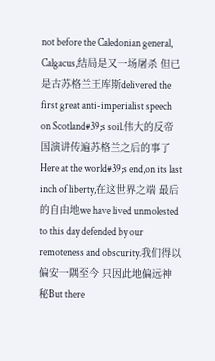not before the Caledonian general, Calgacus,结局是又一场屠杀 但已是古苏格兰王库斯delivered the first great anti-imperialist speech on Scotland#39;s soil.伟大的反帝国演讲传遍苏格兰之后的事了Here at the world#39;s end,on its last inch of liberty,在这世界之端 最后的自由地we have lived unmolested to this day defended by our remoteness and obscurity.我们得以偏安一隅至今 只因此地偏远神秘But there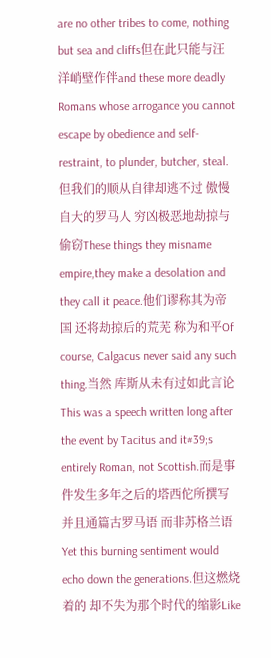are no other tribes to come, nothing but sea and cliffs但在此只能与汪洋峭壁作伴and these more deadly Romans whose arrogance you cannot escape by obedience and self-restraint, to plunder, butcher, steal.但我们的顺从自律却逃不过 傲慢自大的罗马人 穷凶极恶地劫掠与偷窃These things they misname empire,they make a desolation and they call it peace.他们谬称其为帝国 还将劫掠后的荒芜 称为和平Of course, Calgacus never said any such thing.当然 库斯从未有过如此言论This was a speech written long after the event by Tacitus and it#39;s entirely Roman, not Scottish.而是事件发生多年之后的塔西佗所撰写 并且通篇古罗马语 而非苏格兰语Yet this burning sentiment would echo down the generations.但这燃烧着的 却不失为那个时代的缩影Like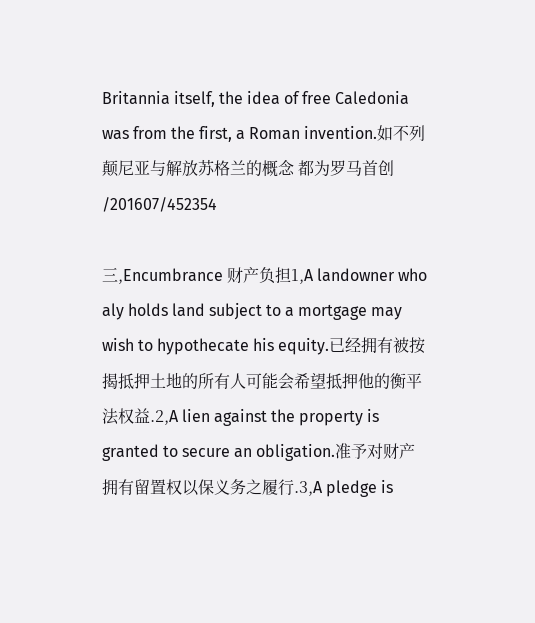Britannia itself, the idea of free Caledonia was from the first, a Roman invention.如不列颠尼亚与解放苏格兰的概念 都为罗马首创 /201607/452354

三,Encumbrance 财产负担1,A landowner who aly holds land subject to a mortgage may wish to hypothecate his equity.已经拥有被按揭抵押土地的所有人可能会希望抵押他的衡平法权益.2,A lien against the property is granted to secure an obligation.准予对财产拥有留置权以保义务之履行.3,A pledge is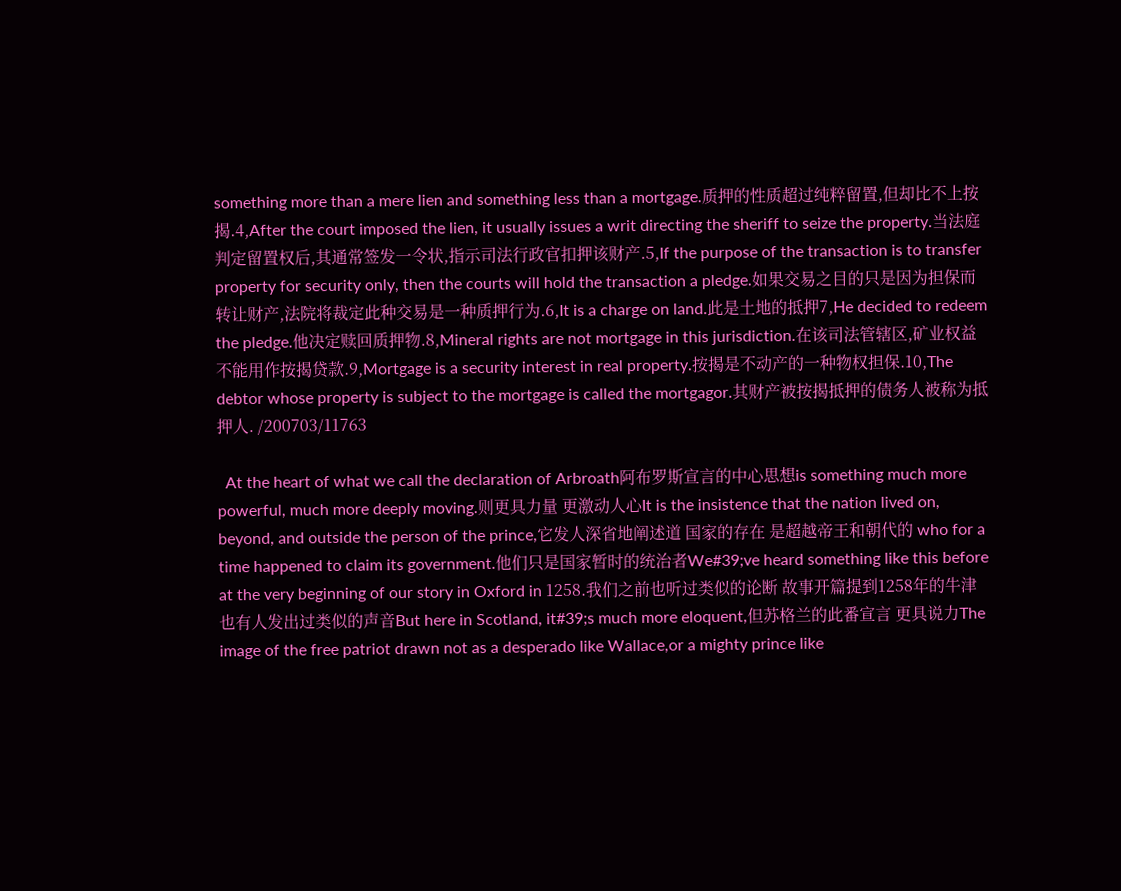something more than a mere lien and something less than a mortgage.质押的性质超过纯粹留置,但却比不上按揭.4,After the court imposed the lien, it usually issues a writ directing the sheriff to seize the property.当法庭判定留置权后,其通常签发一令状,指示司法行政官扣押该财产.5,If the purpose of the transaction is to transfer property for security only, then the courts will hold the transaction a pledge.如果交易之目的只是因为担保而转让财产,法院将裁定此种交易是一种质押行为.6,It is a charge on land.此是土地的抵押7,He decided to redeem the pledge.他决定赎回质押物.8,Mineral rights are not mortgage in this jurisdiction.在该司法管辖区,矿业权益不能用作按揭贷款.9,Mortgage is a security interest in real property.按揭是不动产的一种物权担保.10,The debtor whose property is subject to the mortgage is called the mortgagor.其财产被按揭抵押的债务人被称为抵押人. /200703/11763

  At the heart of what we call the declaration of Arbroath阿布罗斯宣言的中心思想is something much more powerful, much more deeply moving.则更具力量 更激动人心It is the insistence that the nation lived on, beyond, and outside the person of the prince,它发人深省地阐述道 国家的存在 是超越帝王和朝代的 who for a time happened to claim its government.他们只是国家暂时的统治者We#39;ve heard something like this before at the very beginning of our story in Oxford in 1258.我们之前也听过类似的论断 故事开篇提到1258年的牛津 也有人发出过类似的声音But here in Scotland, it#39;s much more eloquent,但苏格兰的此番宣言 更具说力The image of the free patriot drawn not as a desperado like Wallace,or a mighty prince like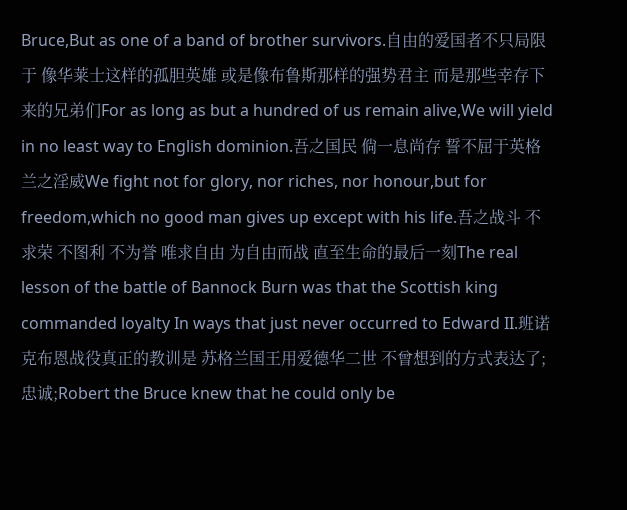Bruce,But as one of a band of brother survivors.自由的爱国者不只局限于 像华莱士这样的孤胆英雄 或是像布鲁斯那样的强势君主 而是那些幸存下来的兄弟们For as long as but a hundred of us remain alive,We will yield in no least way to English dominion.吾之国民 倘一息尚存 誓不屈于英格兰之淫威We fight not for glory, nor riches, nor honour,but for freedom,which no good man gives up except with his life.吾之战斗 不求荣 不图利 不为誉 唯求自由 为自由而战 直至生命的最后一刻The real lesson of the battle of Bannock Burn was that the Scottish king commanded loyalty In ways that just never occurred to Edward II.班诺克布恩战役真正的教训是 苏格兰国王用爱德华二世 不曾想到的方式表达了;忠诚;Robert the Bruce knew that he could only be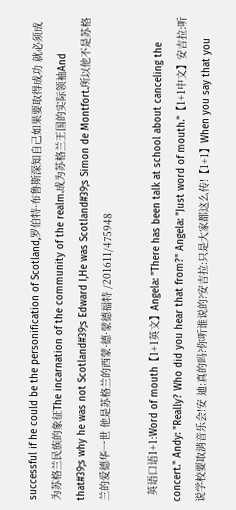successful if he could be the personification of Scotland,罗伯特·布鲁斯深知自己如果要取得成功 就必须成为苏格兰民族的象征The incarnation of the community of the realm.成为苏格兰王国的实际领袖And that#39;s why he was not Scotland#39;s Edward I,He was Scotland#39;s Simon de Montfort.所以他不是苏格兰的爱德华一世 他是苏格兰的西蒙·德·蒙德福特 /201611/475948

  英语口语1+1:Word of mouth【1+1英文】Angela: "There has been talk at school about canceling the concert." Andy: "Really? Who did you hear that from?" Angela: "Just word of mouth."【1+1中文】安吉拉:听说学校要取消音乐会!安 迪:真的吗?你听谁说的?安吉拉:只是大家都这么传!【1+1】When you say that you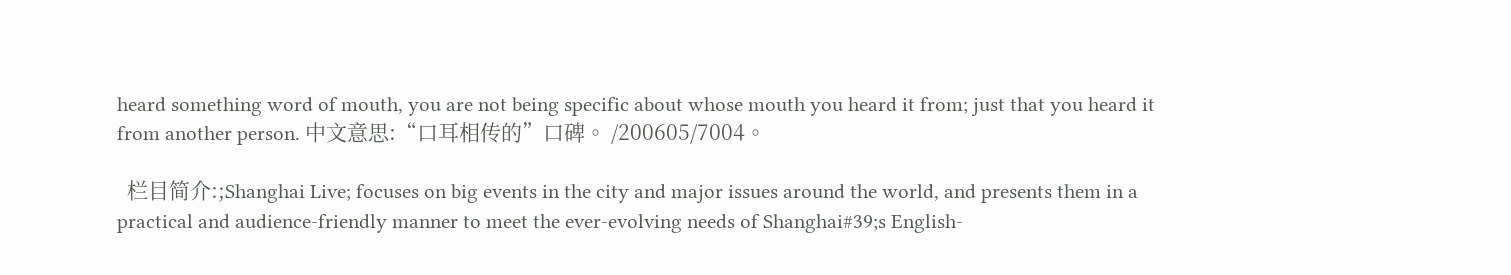heard something word of mouth, you are not being specific about whose mouth you heard it from; just that you heard it from another person. 中文意思:“口耳相传的”口碑。 /200605/7004。

  栏目简介:;Shanghai Live; focuses on big events in the city and major issues around the world, and presents them in a practical and audience-friendly manner to meet the ever-evolving needs of Shanghai#39;s English-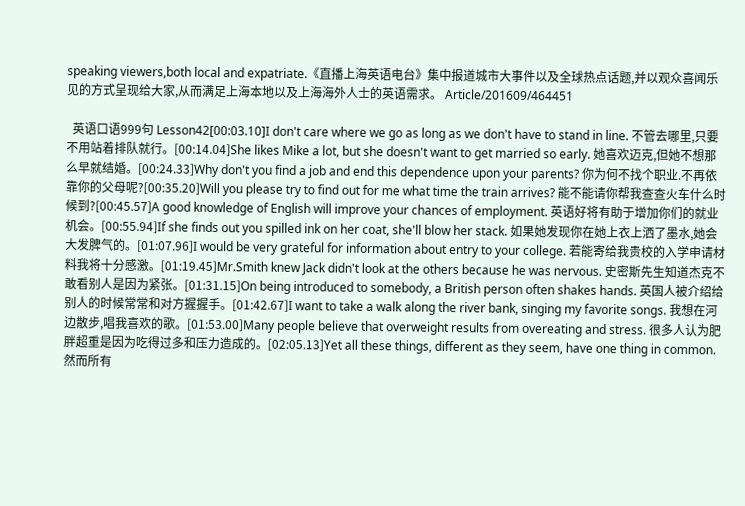speaking viewers,both local and expatriate.《直播上海英语电台》集中报道城市大事件以及全球热点话题,并以观众喜闻乐见的方式呈现给大家,从而满足上海本地以及上海海外人士的英语需求。 Article/201609/464451

  英语口语999句 Lesson42[00:03.10]I don't care where we go as long as we don't have to stand in line. 不管去哪里,只要不用站着排队就行。[00:14.04]She likes Mike a lot, but she doesn't want to get married so early. 她喜欢迈克,但她不想那么早就结婚。[00:24.33]Why don't you find a job and end this dependence upon your parents? 你为何不找个职业.不再依靠你的父母呢?[00:35.20]Will you please try to find out for me what time the train arrives? 能不能请你帮我查查火车什么时候到?[00:45.57]A good knowledge of English will improve your chances of employment. 英语好将有助于增加你们的就业机会。[00:55.94]If she finds out you spilled ink on her coat, she'll blow her stack. 如果她发现你在她上衣上洒了墨水,她会大发脾气的。[01:07.96]I would be very grateful for information about entry to your college. 若能寄给我贵校的入学申请材料我将十分感激。[01:19.45]Mr.Smith knew Jack didn't look at the others because he was nervous. 史密斯先生知道杰克不敢看别人是因为紧张。[01:31.15]On being introduced to somebody, a British person often shakes hands. 英国人被介绍给别人的时候常常和对方握握手。[01:42.67]I want to take a walk along the river bank, singing my favorite songs. 我想在河边散步,唱我喜欢的歌。[01:53.00]Many people believe that overweight results from overeating and stress. 很多人认为肥胖超重是因为吃得过多和压力造成的。[02:05.13]Yet all these things, different as they seem, have one thing in common. 然而所有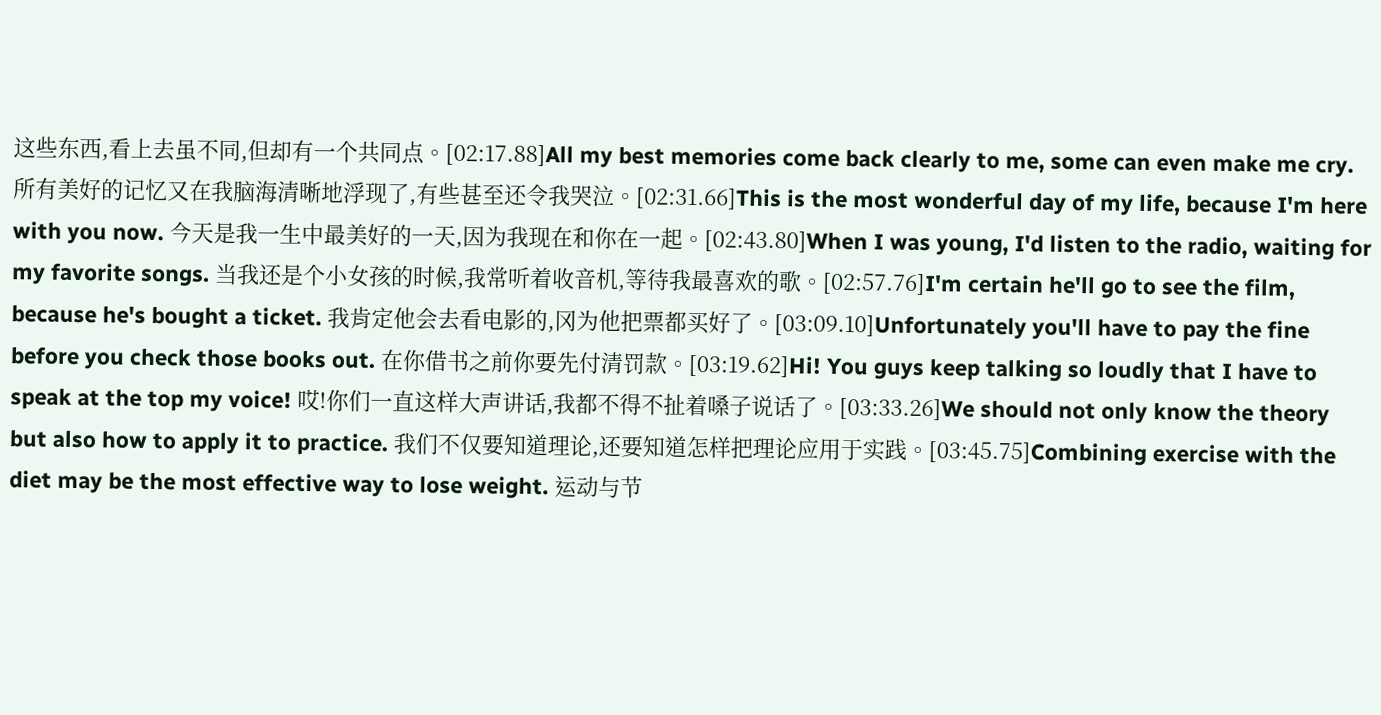这些东西,看上去虽不同,但却有一个共同点。[02:17.88]All my best memories come back clearly to me, some can even make me cry. 所有美好的记忆又在我脑海清晰地浮现了,有些甚至还令我哭泣。[02:31.66]This is the most wonderful day of my life, because I'm here with you now. 今天是我一生中最美好的一天,因为我现在和你在一起。[02:43.80]When I was young, I'd listen to the radio, waiting for my favorite songs. 当我还是个小女孩的时候,我常听着收音机,等待我最喜欢的歌。[02:57.76]I'm certain he'll go to see the film, because he's bought a ticket. 我肯定他会去看电影的,冈为他把票都买好了。[03:09.10]Unfortunately you'll have to pay the fine before you check those books out. 在你借书之前你要先付清罚款。[03:19.62]Hi! You guys keep talking so loudly that I have to speak at the top my voice! 哎!你们一直这样大声讲话,我都不得不扯着嗓子说话了。[03:33.26]We should not only know the theory but also how to apply it to practice. 我们不仅要知道理论,还要知道怎样把理论应用于实践。[03:45.75]Combining exercise with the diet may be the most effective way to lose weight. 运动与节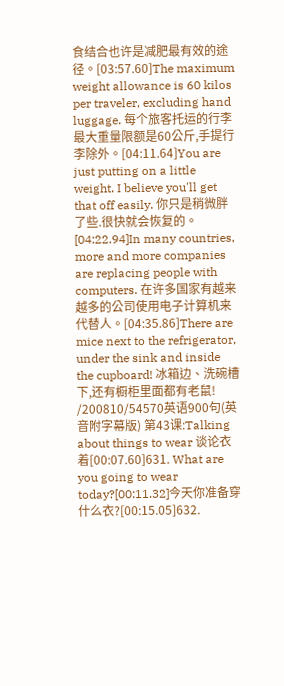食结合也许是减肥最有效的途径。[03:57.60]The maximum weight allowance is 60 kilos per traveler, excluding hand luggage. 每个旅客托运的行李最大重量限额是60公斤,手提行李除外。[04:11.64]You are just putting on a little weight. I believe you'll get that off easily. 你只是稍微胖了些.很快就会恢复的。[04:22.94]In many countries, more and more companies are replacing people with computers. 在许多国家有越来越多的公司使用电子计算机来代替人。[04:35.86]There are mice next to the refrigerator, under the sink and inside the cupboard! 冰箱边、洗碗槽下,还有橱柜里面都有老鼠! /200810/54570英语900句(英音附字幕版) 第43课:Talking about things to wear 谈论衣着[00:07.60]631. What are you going to wear today?[00:11.32]今天你准备穿什么衣?[00:15.05]632.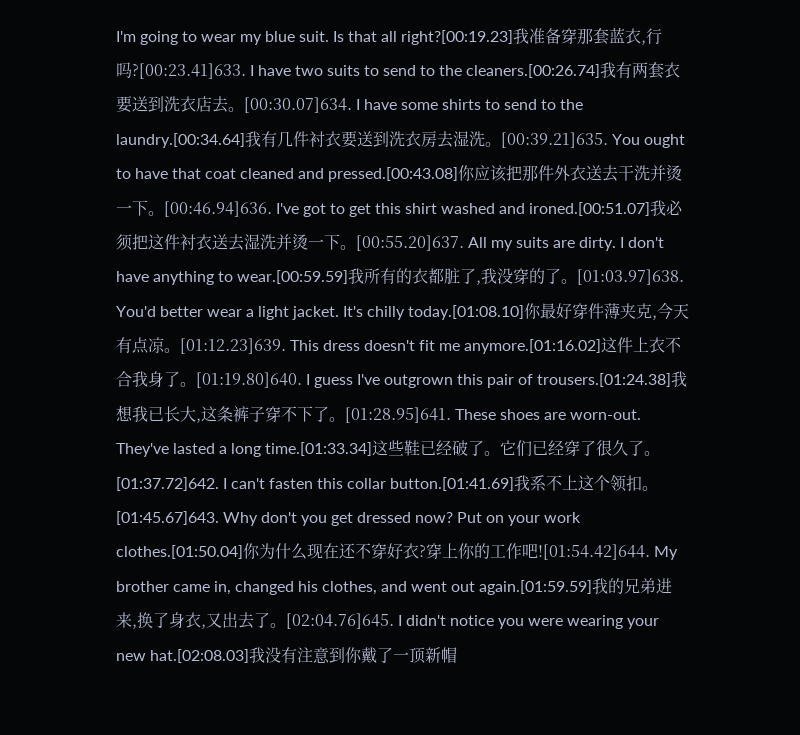I'm going to wear my blue suit. Is that all right?[00:19.23]我准备穿那套蓝衣,行吗?[00:23.41]633. I have two suits to send to the cleaners.[00:26.74]我有两套衣要送到洗衣店去。[00:30.07]634. I have some shirts to send to the laundry.[00:34.64]我有几件衬衣要送到洗衣房去湿洗。[00:39.21]635. You ought to have that coat cleaned and pressed.[00:43.08]你应该把那件外衣送去干洗并烫一下。[00:46.94]636. I've got to get this shirt washed and ironed.[00:51.07]我必须把这件衬衣送去湿洗并烫一下。[00:55.20]637. All my suits are dirty. I don't have anything to wear.[00:59.59]我所有的衣都脏了,我没穿的了。[01:03.97]638. You'd better wear a light jacket. It's chilly today.[01:08.10]你最好穿件薄夹克,今天有点凉。[01:12.23]639. This dress doesn't fit me anymore.[01:16.02]这件上衣不合我身了。[01:19.80]640. I guess I've outgrown this pair of trousers.[01:24.38]我想我已长大,这条裤子穿不下了。[01:28.95]641. These shoes are worn-out. They've lasted a long time.[01:33.34]这些鞋已经破了。它们已经穿了很久了。[01:37.72]642. I can't fasten this collar button.[01:41.69]我系不上这个领扣。[01:45.67]643. Why don't you get dressed now? Put on your work clothes.[01:50.04]你为什么现在还不穿好衣?穿上你的工作吧![01:54.42]644. My brother came in, changed his clothes, and went out again.[01:59.59]我的兄弟进来,换了身衣,又出去了。[02:04.76]645. I didn't notice you were wearing your new hat.[02:08.03]我没有注意到你戴了一顶新帽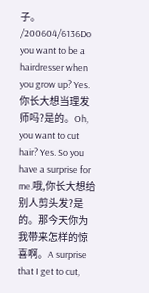子。 /200604/6136Do you want to be a hairdresser when you grow up? Yes.你长大想当理发师吗?是的。Oh, you want to cut hair? Yes. So you have a surprise for me.哦,你长大想给别人剪头发?是的。那今天你为我带来怎样的惊喜啊。A surprise that I get to cut,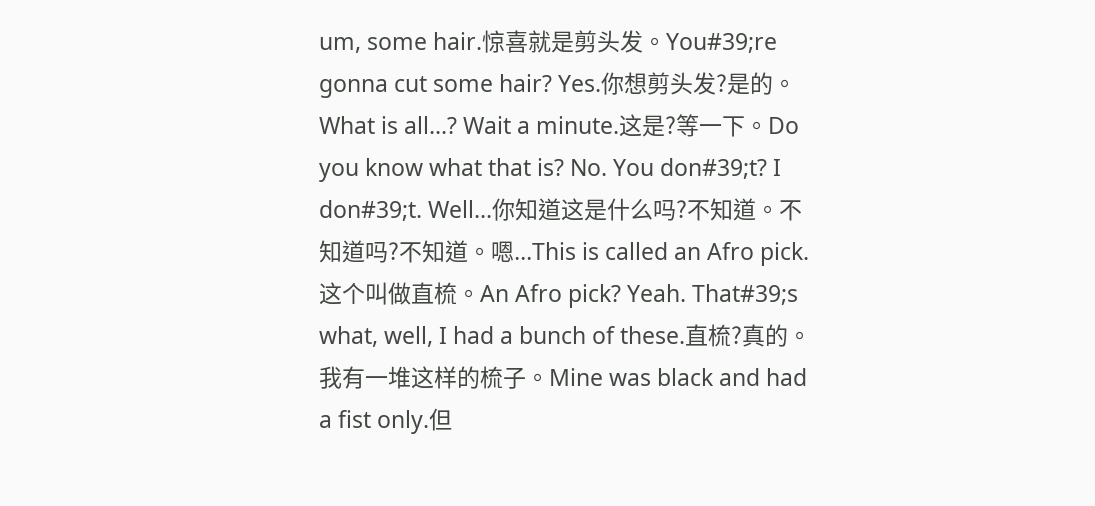um, some hair.惊喜就是剪头发。You#39;re gonna cut some hair? Yes.你想剪头发?是的。What is all...? Wait a minute.这是?等一下。Do you know what that is? No. You don#39;t? I don#39;t. Well...你知道这是什么吗?不知道。不知道吗?不知道。嗯...This is called an Afro pick.这个叫做直梳。An Afro pick? Yeah. That#39;s what, well, I had a bunch of these.直梳?真的。我有一堆这样的梳子。Mine was black and had a fist only.但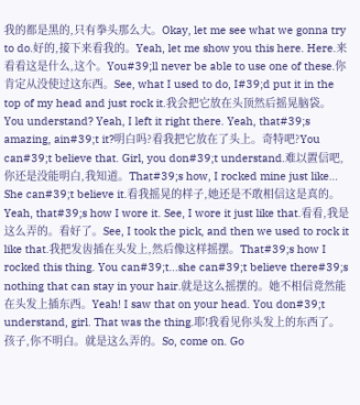我的都是黑的,只有拳头那么大。Okay, let me see what we gonna try to do.好的,接下来看我的。Yeah, let me show you this here. Here.来看看这是什么,这个。You#39;ll never be able to use one of these.你肯定从没使过这东西。See, what I used to do, I#39;d put it in the top of my head and just rock it.我会把它放在头顶然后摇晃脑袋。You understand? Yeah, I left it right there. Yeah, that#39;s amazing, ain#39;t it?明白吗?看我把它放在了头上。奇特吧?You can#39;t believe that. Girl, you don#39;t understand.难以置信吧,你还是没能明白,我知道。That#39;s how, I rocked mine just like... She can#39;t believe it.看我摇晃的样子,她还是不敢相信这是真的。Yeah, that#39;s how I wore it. See, I wore it just like that.看看,我是这么弄的。看好了。See, I took the pick, and then we used to rock it like that.我把发齿插在头发上,然后像这样摇摆。That#39;s how I rocked this thing. You can#39;t...she can#39;t believe there#39;s nothing that can stay in your hair.就是这么摇摆的。她不相信竟然能在头发上插东西。Yeah! I saw that on your head. You don#39;t understand, girl. That was the thing.耶!我看见你头发上的东西了。孩子,你不明白。就是这么弄的。So, come on. Go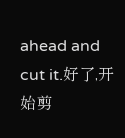ahead and cut it.好了,开始剪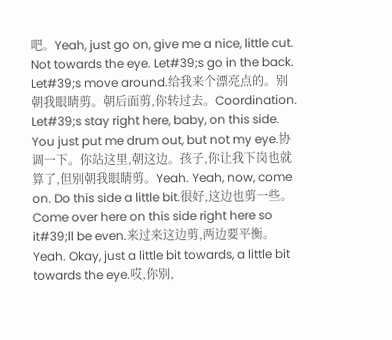吧。Yeah, just go on, give me a nice, little cut. Not towards the eye. Let#39;s go in the back. Let#39;s move around.给我来个漂亮点的。别朝我眼睛剪。朝后面剪,你转过去。Coordination. Let#39;s stay right here, baby, on this side. You just put me drum out, but not my eye.协调一下。你站这里,朝这边。孩子,你让我下岗也就算了,但别朝我眼睛剪。Yeah. Yeah, now, come on. Do this side a little bit.很好,这边也剪一些。Come over here on this side right here so it#39;ll be even.来过来这边剪,两边要平衡。Yeah. Okay, just a little bit towards, a little bit towards the eye.哎,你别,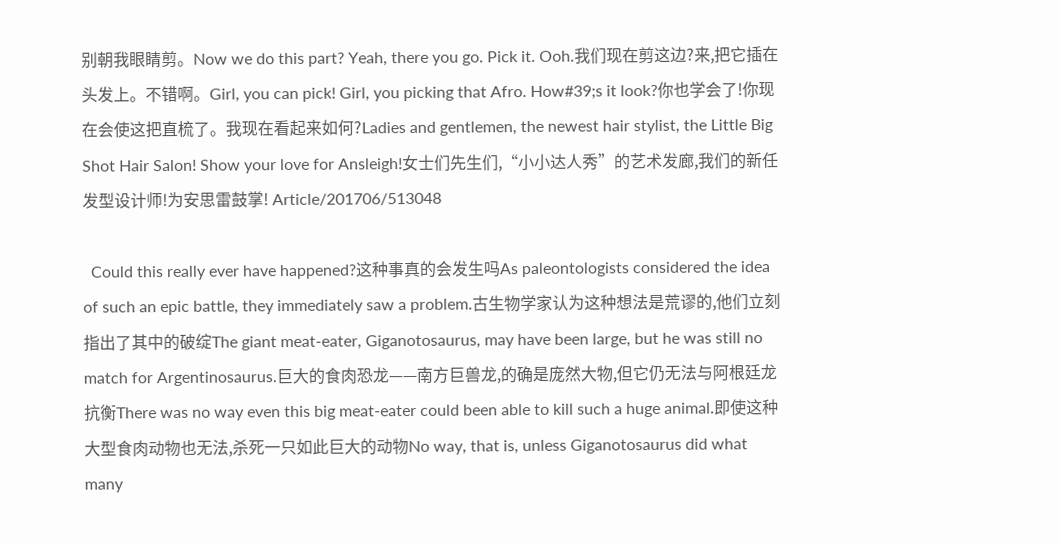别朝我眼睛剪。Now we do this part? Yeah, there you go. Pick it. Ooh.我们现在剪这边?来,把它插在头发上。不错啊。Girl, you can pick! Girl, you picking that Afro. How#39;s it look?你也学会了!你现在会使这把直梳了。我现在看起来如何?Ladies and gentlemen, the newest hair stylist, the Little Big Shot Hair Salon! Show your love for Ansleigh!女士们先生们,“小小达人秀”的艺术发廊,我们的新任发型设计师!为安思雷鼓掌! Article/201706/513048

  Could this really ever have happened?这种事真的会发生吗As paleontologists considered the idea of such an epic battle, they immediately saw a problem.古生物学家认为这种想法是荒谬的,他们立刻指出了其中的破绽The giant meat-eater, Giganotosaurus, may have been large, but he was still no match for Argentinosaurus.巨大的食肉恐龙——南方巨兽龙,的确是庞然大物,但它仍无法与阿根廷龙抗衡There was no way even this big meat-eater could been able to kill such a huge animal.即使这种大型食肉动物也无法,杀死一只如此巨大的动物No way, that is, unless Giganotosaurus did what many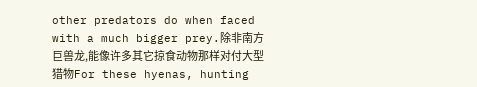other predators do when faced with a much bigger prey.除非南方巨兽龙,能像许多其它掠食动物那样对付大型猎物For these hyenas, hunting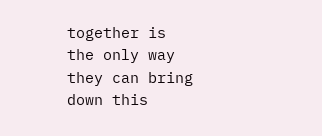together is the only way they can bring down this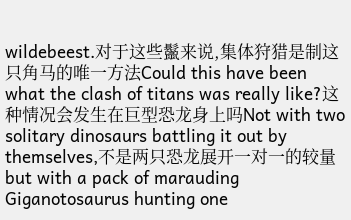wildebeest.对于这些鬣来说,集体狩猎是制这只角马的唯一方法Could this have been what the clash of titans was really like?这种情况会发生在巨型恐龙身上吗Not with two solitary dinosaurs battling it out by themselves,不是两只恐龙展开一对一的较量but with a pack of marauding Giganotosaurus hunting one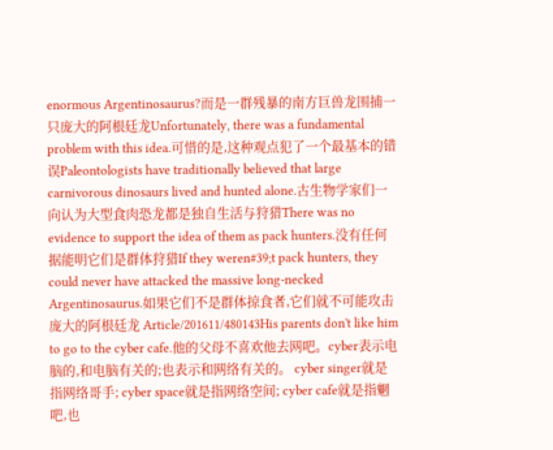enormous Argentinosaurus?而是一群残暴的南方巨兽龙围捕一只庞大的阿根廷龙Unfortunately, there was a fundamental problem with this idea.可惜的是,这种观点犯了一个最基本的错误Paleontologists have traditionally believed that large carnivorous dinosaurs lived and hunted alone.古生物学家们一向认为大型食肉恐龙都是独自生活与狩猎There was no evidence to support the idea of them as pack hunters.没有任何据能明它们是群体狩猎If they weren#39;t pack hunters, they could never have attacked the massive long-necked Argentinosaurus.如果它们不是群体掠食者,它们就不可能攻击庞大的阿根廷龙 Article/201611/480143His parents don't like him to go to the cyber cafe.他的父母不喜欢他去网吧。cyber表示电脑的,和电脑有关的;也表示和网络有关的。 cyber singer就是指网络哥手; cyber space就是指网络空间; cyber cafe就是指魍吧,也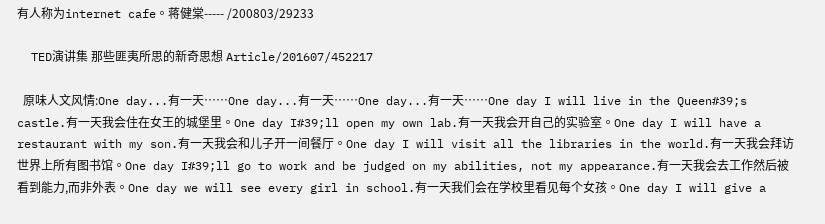有人称为internet cafe。蒋健棠----- /200803/29233

  TED演讲集 那些匪夷所思的新奇思想 Article/201607/452217

  原味人文风情:One day...有一天……One day...有一天……One day...有一天……One day I will live in the Queen#39;s castle.有一天我会住在女王的城堡里。One day I#39;ll open my own lab.有一天我会开自己的实验室。One day I will have a restaurant with my son.有一天我会和儿子开一间餐厅。One day I will visit all the libraries in the world.有一天我会拜访世界上所有图书馆。One day I#39;ll go to work and be judged on my abilities, not my appearance.有一天我会去工作然后被看到能力,而非外表。One day we will see every girl in school.有一天我们会在学校里看见每个女孩。One day I will give a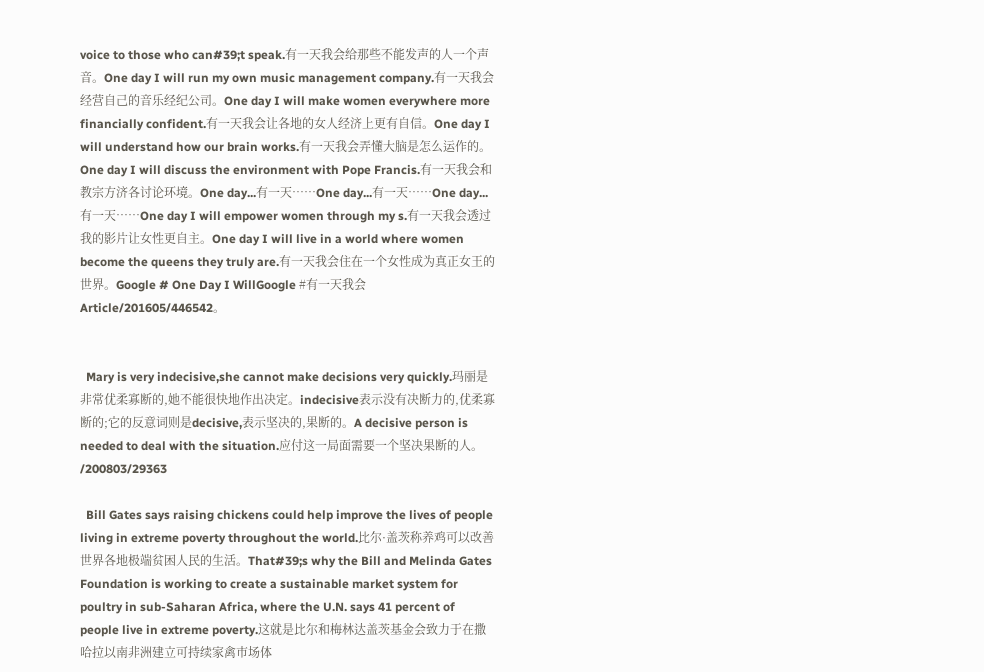voice to those who can#39;t speak.有一天我会给那些不能发声的人一个声音。One day I will run my own music management company.有一天我会经营自己的音乐经纪公司。One day I will make women everywhere more financially confident.有一天我会让各地的女人经济上更有自信。One day I will understand how our brain works.有一天我会弄懂大脑是怎么运作的。One day I will discuss the environment with Pope Francis.有一天我会和教宗方济各讨论环境。One day...有一天……One day...有一天……One day...有一天……One day I will empower women through my s.有一天我会透过我的影片让女性更自主。One day I will live in a world where women become the queens they truly are.有一天我会住在一个女性成为真正女王的世界。Google # One Day I WillGoogle #有一天我会 Article/201605/446542。


  Mary is very indecisive,she cannot make decisions very quickly.玛丽是非常优柔寡断的,她不能很快地作出决定。indecisive表示没有决断力的,优柔寡断的;它的反意词则是decisive,表示坚决的,果断的。A decisive person is needed to deal with the situation.应付这一局面需要一个坚决果断的人。 /200803/29363

  Bill Gates says raising chickens could help improve the lives of people living in extreme poverty throughout the world.比尔·盖茨称养鸡可以改善世界各地极端贫困人民的生活。That#39;s why the Bill and Melinda Gates Foundation is working to create a sustainable market system for poultry in sub-Saharan Africa, where the U.N. says 41 percent of people live in extreme poverty.这就是比尔和梅林达盖茨基金会致力于在撒哈拉以南非洲建立可持续家禽市场体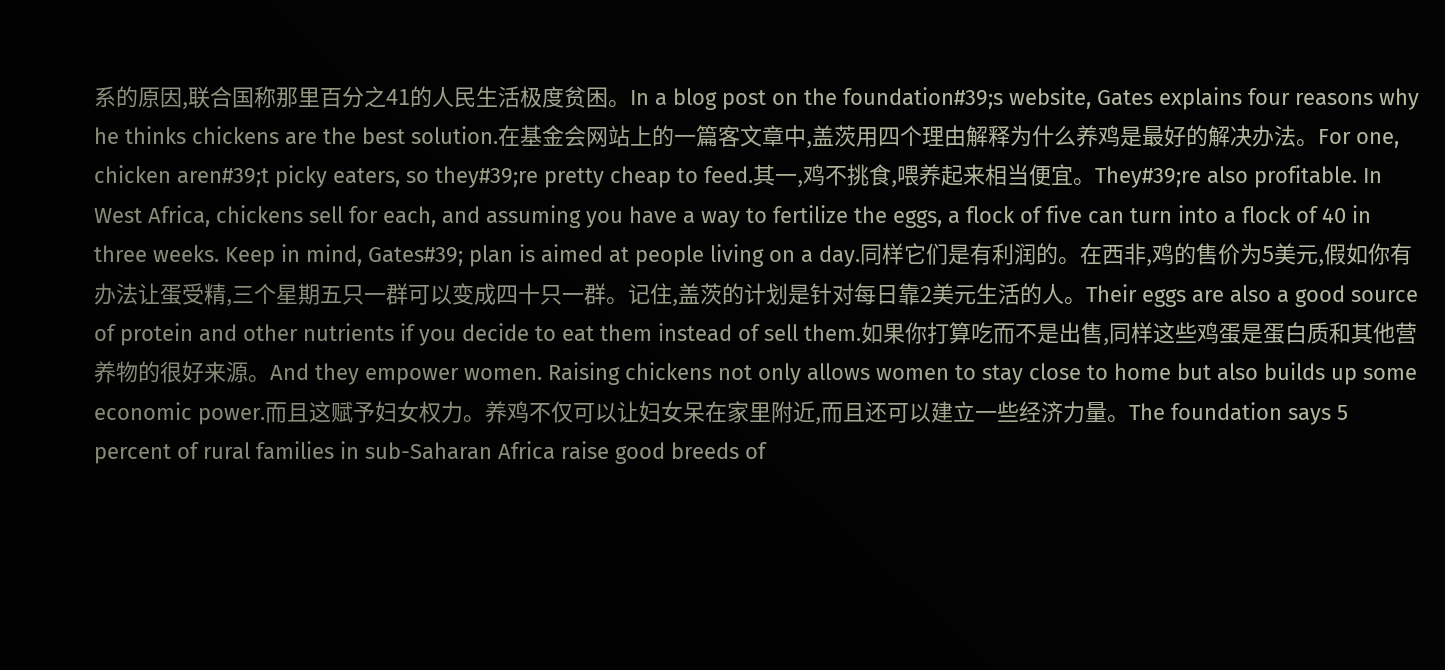系的原因,联合国称那里百分之41的人民生活极度贫困。In a blog post on the foundation#39;s website, Gates explains four reasons why he thinks chickens are the best solution.在基金会网站上的一篇客文章中,盖茨用四个理由解释为什么养鸡是最好的解决办法。For one, chicken aren#39;t picky eaters, so they#39;re pretty cheap to feed.其一,鸡不挑食,喂养起来相当便宜。They#39;re also profitable. In West Africa, chickens sell for each, and assuming you have a way to fertilize the eggs, a flock of five can turn into a flock of 40 in three weeks. Keep in mind, Gates#39; plan is aimed at people living on a day.同样它们是有利润的。在西非,鸡的售价为5美元,假如你有办法让蛋受精,三个星期五只一群可以变成四十只一群。记住,盖茨的计划是针对每日靠2美元生活的人。Their eggs are also a good source of protein and other nutrients if you decide to eat them instead of sell them.如果你打算吃而不是出售,同样这些鸡蛋是蛋白质和其他营养物的很好来源。And they empower women. Raising chickens not only allows women to stay close to home but also builds up some economic power.而且这赋予妇女权力。养鸡不仅可以让妇女呆在家里附近,而且还可以建立一些经济力量。The foundation says 5 percent of rural families in sub-Saharan Africa raise good breeds of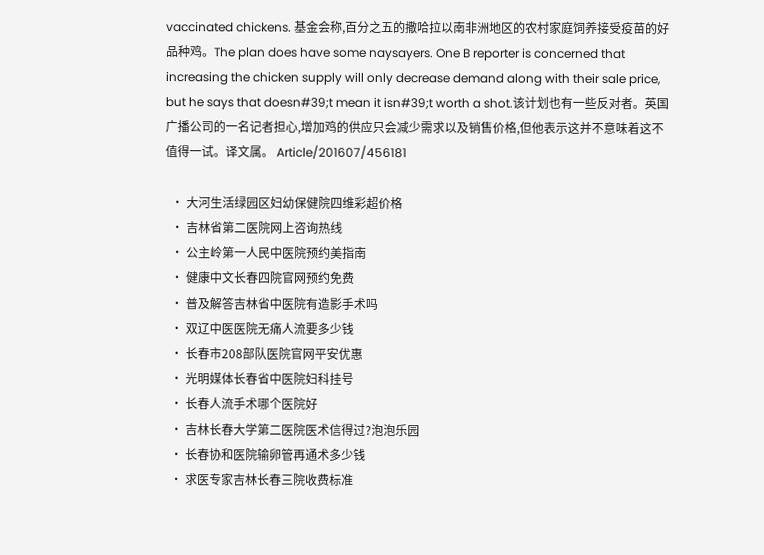vaccinated chickens. 基金会称,百分之五的撒哈拉以南非洲地区的农村家庭饲养接受疫苗的好品种鸡。The plan does have some naysayers. One B reporter is concerned that increasing the chicken supply will only decrease demand along with their sale price, but he says that doesn#39;t mean it isn#39;t worth a shot.该计划也有一些反对者。英国广播公司的一名记者担心,增加鸡的供应只会减少需求以及销售价格,但他表示这并不意味着这不值得一试。译文属。 Article/201607/456181

  • 大河生活绿园区妇幼保健院四维彩超价格
  • 吉林省第二医院网上咨询热线
  • 公主岭第一人民中医院预约美指南
  • 健康中文长春四院官网预约免费
  • 普及解答吉林省中医院有造影手术吗
  • 双辽中医医院无痛人流要多少钱
  • 长春市208部队医院官网平安优惠
  • 光明媒体长春省中医院妇科挂号
  • 长春人流手术哪个医院好
  • 吉林长春大学第二医院医术信得过?泡泡乐园
  • 长春协和医院输卵管再通术多少钱
  • 求医专家吉林长春三院收费标准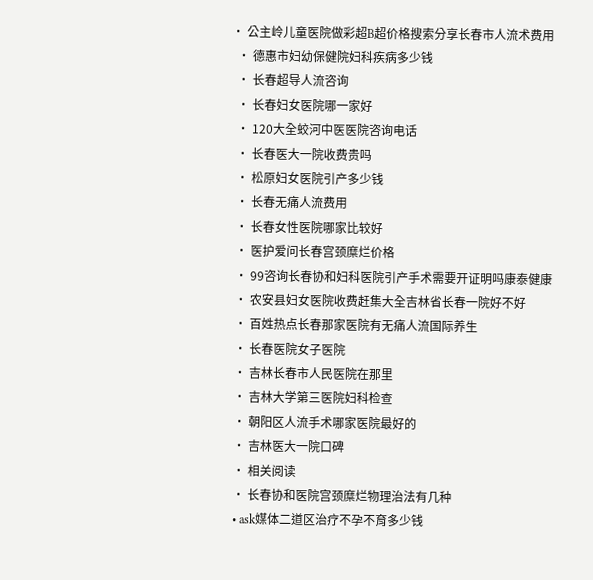• 公主岭儿童医院做彩超B超价格搜索分享长春市人流术费用
  • 德惠市妇幼保健院妇科疾病多少钱
  • 长春超导人流咨询
  • 长春妇女医院哪一家好
  • 120大全蛟河中医医院咨询电话
  • 长春医大一院收费贵吗
  • 松原妇女医院引产多少钱
  • 长春无痛人流费用
  • 长春女性医院哪家比较好
  • 医护爱问长春宫颈糜烂价格
  • 99咨询长春协和妇科医院引产手术需要开证明吗康泰健康
  • 农安县妇女医院收费赶集大全吉林省长春一院好不好
  • 百姓热点长春那家医院有无痛人流国际养生
  • 长春医院女子医院
  • 吉林长春市人民医院在那里
  • 吉林大学第三医院妇科检查
  • 朝阳区人流手术哪家医院最好的
  • 吉林医大一院口碑
  • 相关阅读
  • 长春协和医院宫颈糜烂物理治法有几种
  • ask媒体二道区治疗不孕不育多少钱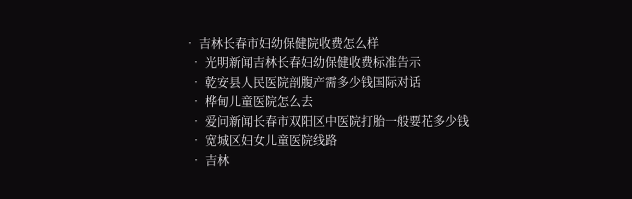• 吉林长春市妇幼保健院收费怎么样
  • 光明新闻吉林长春妇幼保健收费标准告示
  • 乾安县人民医院剖腹产需多少钱国际对话
  • 桦甸儿童医院怎么去
  • 爱问新闻长春市双阳区中医院打胎一般要花多少钱
  • 宽城区妇女儿童医院线路
  • 吉林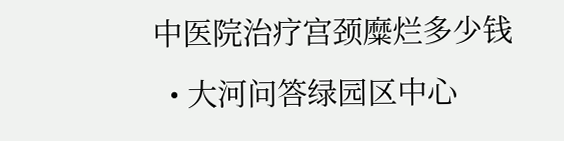中医院治疗宫颈糜烂多少钱
  • 大河问答绿园区中心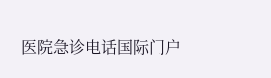医院急诊电话国际门户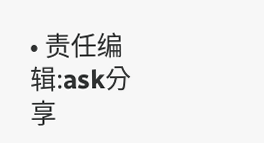• 责任编辑:ask分享